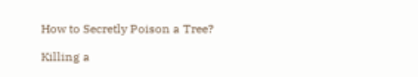How to Secretly Poison a Tree?

Killing a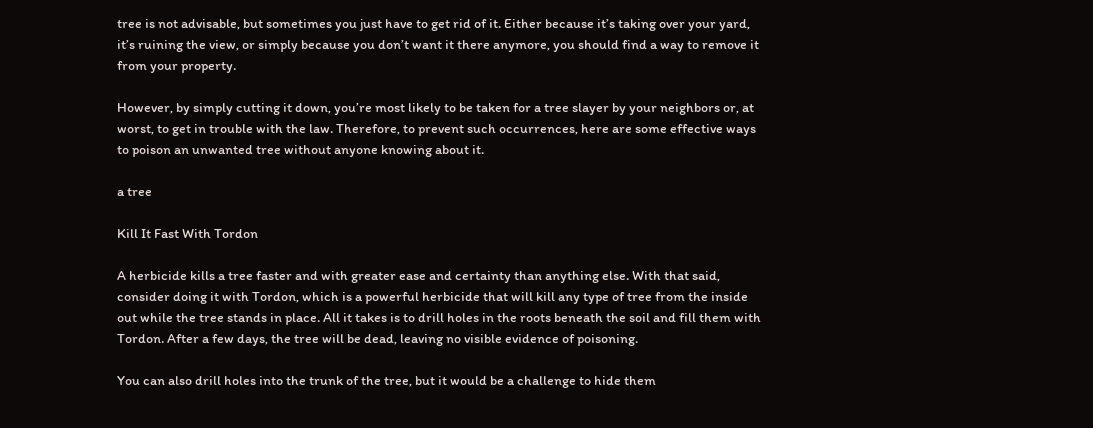tree is not advisable, but sometimes you just have to get rid of it. Either because it’s taking over your yard, it’s ruining the view, or simply because you don’t want it there anymore, you should find a way to remove it from your property.

However, by simply cutting it down, you’re most likely to be taken for a tree slayer by your neighbors or, at worst, to get in trouble with the law. Therefore, to prevent such occurrences, here are some effective ways to poison an unwanted tree without anyone knowing about it.

a tree

Kill It Fast With Tordon

A herbicide kills a tree faster and with greater ease and certainty than anything else. With that said, consider doing it with Tordon, which is a powerful herbicide that will kill any type of tree from the inside out while the tree stands in place. All it takes is to drill holes in the roots beneath the soil and fill them with Tordon. After a few days, the tree will be dead, leaving no visible evidence of poisoning.

You can also drill holes into the trunk of the tree, but it would be a challenge to hide them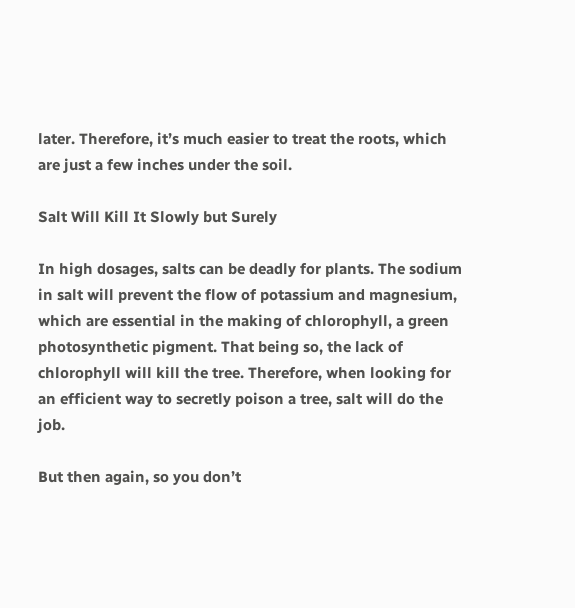later. Therefore, it’s much easier to treat the roots, which are just a few inches under the soil.

Salt Will Kill It Slowly but Surely

In high dosages, salts can be deadly for plants. The sodium in salt will prevent the flow of potassium and magnesium, which are essential in the making of chlorophyll, a green photosynthetic pigment. That being so, the lack of chlorophyll will kill the tree. Therefore, when looking for an efficient way to secretly poison a tree, salt will do the job.

But then again, so you don’t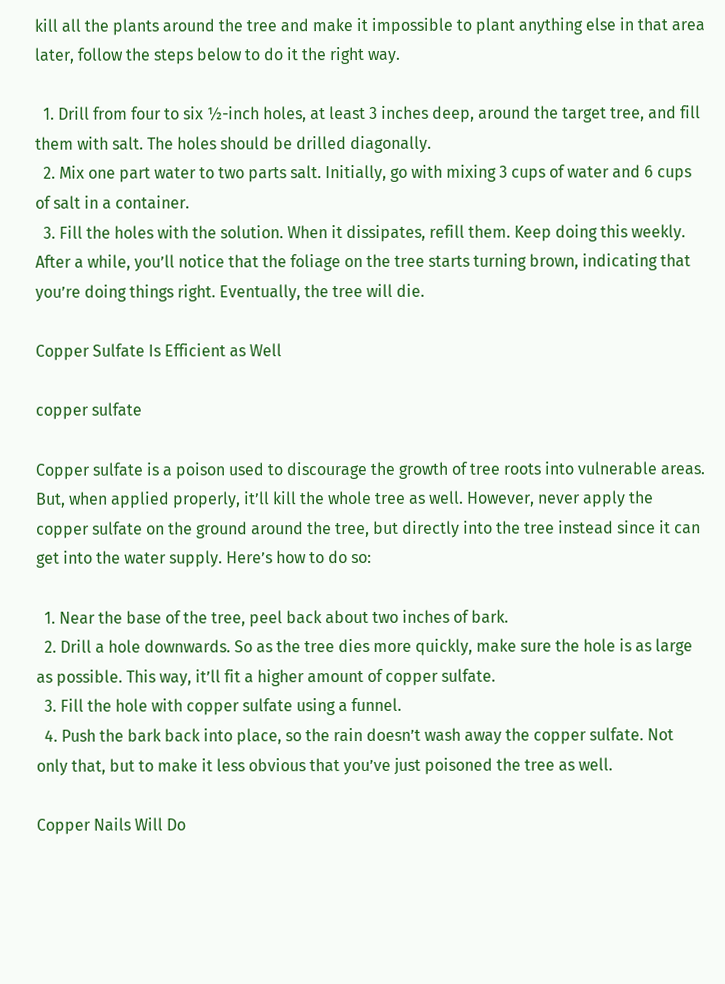kill all the plants around the tree and make it impossible to plant anything else in that area later, follow the steps below to do it the right way.

  1. Drill from four to six ½-inch holes, at least 3 inches deep, around the target tree, and fill them with salt. The holes should be drilled diagonally.
  2. Mix one part water to two parts salt. Initially, go with mixing 3 cups of water and 6 cups of salt in a container.
  3. Fill the holes with the solution. When it dissipates, refill them. Keep doing this weekly. After a while, you’ll notice that the foliage on the tree starts turning brown, indicating that you’re doing things right. Eventually, the tree will die.

Copper Sulfate Is Efficient as Well

copper sulfate

Copper sulfate is a poison used to discourage the growth of tree roots into vulnerable areas. But, when applied properly, it’ll kill the whole tree as well. However, never apply the copper sulfate on the ground around the tree, but directly into the tree instead since it can get into the water supply. Here’s how to do so:

  1. Near the base of the tree, peel back about two inches of bark.
  2. Drill a hole downwards. So as the tree dies more quickly, make sure the hole is as large as possible. This way, it’ll fit a higher amount of copper sulfate.
  3. Fill the hole with copper sulfate using a funnel.
  4. Push the bark back into place, so the rain doesn’t wash away the copper sulfate. Not only that, but to make it less obvious that you’ve just poisoned the tree as well.

Copper Nails Will Do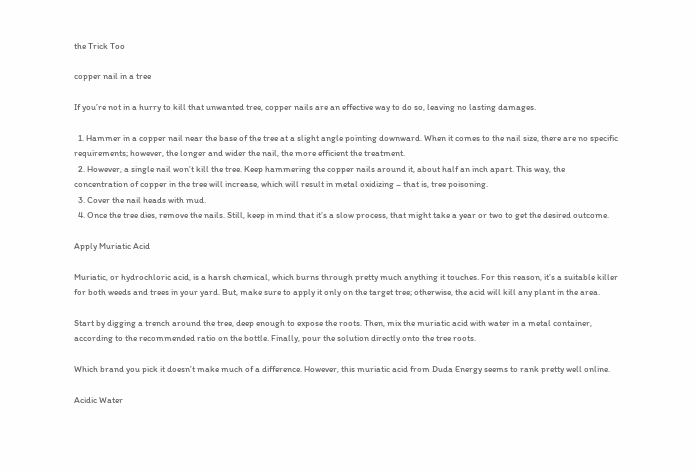the Trick Too

copper nail in a tree

If you’re not in a hurry to kill that unwanted tree, copper nails are an effective way to do so, leaving no lasting damages.

  1. Hammer in a copper nail near the base of the tree at a slight angle pointing downward. When it comes to the nail size, there are no specific requirements; however, the longer and wider the nail, the more efficient the treatment.
  2. However, a single nail won’t kill the tree. Keep hammering the copper nails around it, about half an inch apart. This way, the concentration of copper in the tree will increase, which will result in metal oxidizing – that is, tree poisoning.
  3. Cover the nail heads with mud.
  4. Once the tree dies, remove the nails. Still, keep in mind that it’s a slow process, that might take a year or two to get the desired outcome.

Apply Muriatic Acid

Muriatic, or hydrochloric acid, is a harsh chemical, which burns through pretty much anything it touches. For this reason, it’s a suitable killer for both weeds and trees in your yard. But, make sure to apply it only on the target tree; otherwise, the acid will kill any plant in the area.

Start by digging a trench around the tree, deep enough to expose the roots. Then, mix the muriatic acid with water in a metal container, according to the recommended ratio on the bottle. Finally, pour the solution directly onto the tree roots.

Which brand you pick it doesn’t make much of a difference. However, this muriatic acid from Duda Energy seems to rank pretty well online.

Acidic Water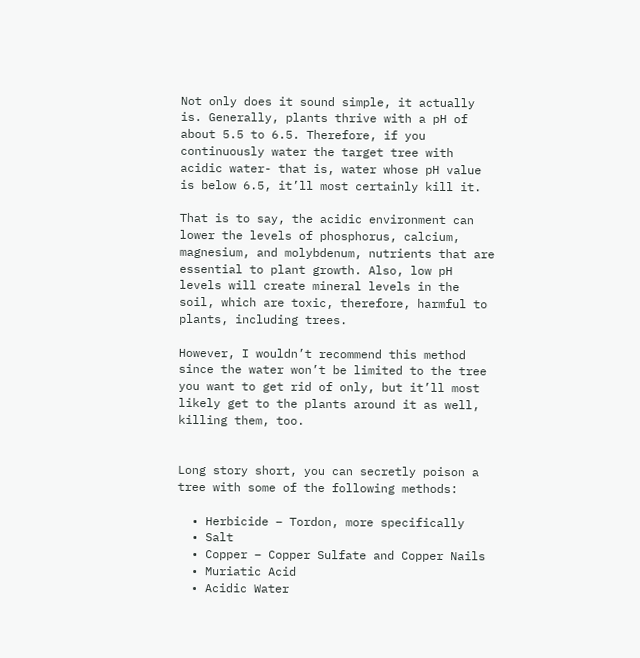Not only does it sound simple, it actually is. Generally, plants thrive with a pH of about 5.5 to 6.5. Therefore, if you continuously water the target tree with acidic water- that is, water whose pH value is below 6.5, it’ll most certainly kill it.

That is to say, the acidic environment can lower the levels of phosphorus, calcium, magnesium, and molybdenum, nutrients that are essential to plant growth. Also, low pH levels will create mineral levels in the soil, which are toxic, therefore, harmful to plants, including trees.

However, I wouldn’t recommend this method since the water won’t be limited to the tree you want to get rid of only, but it’ll most likely get to the plants around it as well, killing them, too.


Long story short, you can secretly poison a tree with some of the following methods:

  • Herbicide – Tordon, more specifically
  • Salt
  • Copper – Copper Sulfate and Copper Nails
  • Muriatic Acid
  • Acidic Water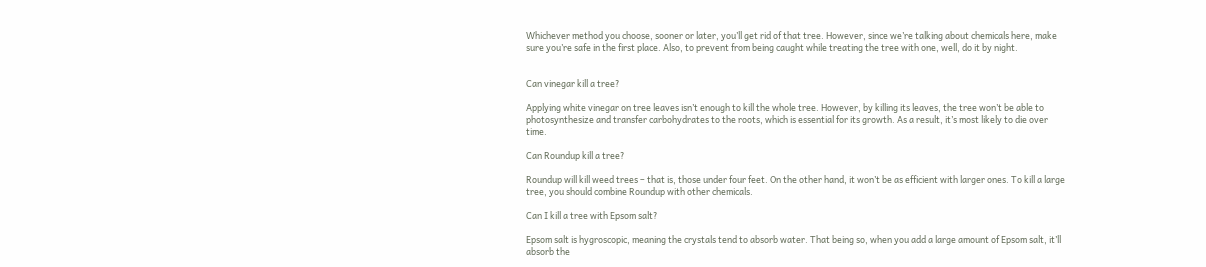Whichever method you choose, sooner or later, you’ll get rid of that tree. However, since we’re talking about chemicals here, make sure you’re safe in the first place. Also, to prevent from being caught while treating the tree with one, well, do it by night.


Can vinegar kill a tree?

Applying white vinegar on tree leaves isn’t enough to kill the whole tree. However, by killing its leaves, the tree won’t be able to photosynthesize and transfer carbohydrates to the roots, which is essential for its growth. As a result, it’s most likely to die over time.

Can Roundup kill a tree?

Roundup will kill weed trees – that is, those under four feet. On the other hand, it won’t be as efficient with larger ones. To kill a large tree, you should combine Roundup with other chemicals.

Can I kill a tree with Epsom salt?

Epsom salt is hygroscopic, meaning the crystals tend to absorb water. That being so, when you add a large amount of Epsom salt, it’ll absorb the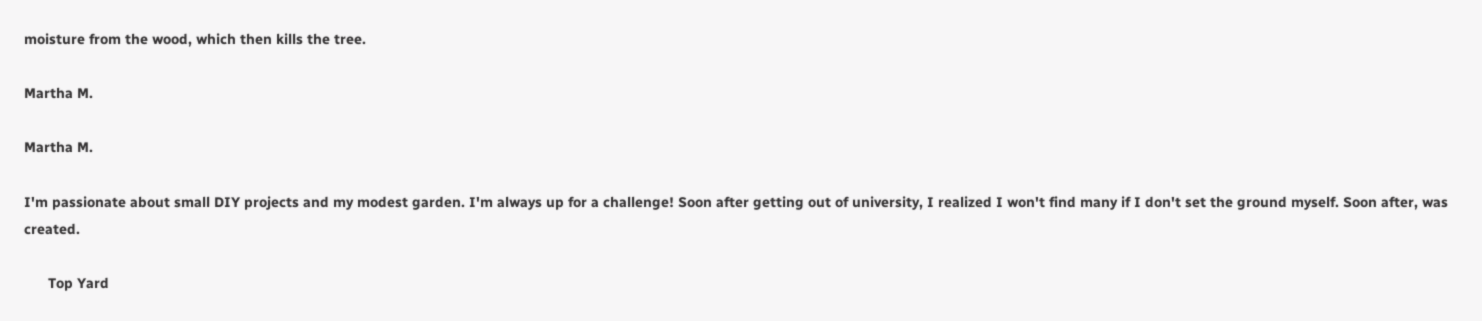moisture from the wood, which then kills the tree.

Martha M.

Martha M.

I'm passionate about small DIY projects and my modest garden. I'm always up for a challenge! Soon after getting out of university, I realized I won't find many if I don't set the ground myself. Soon after, was created.

      Top Yard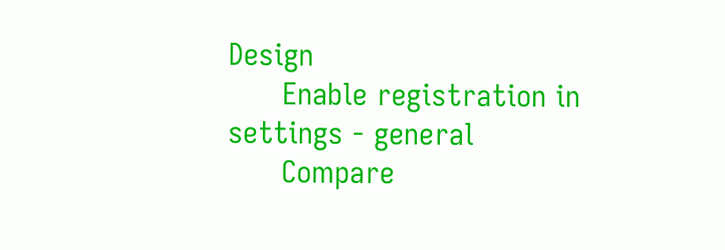Design
      Enable registration in settings - general
      Compare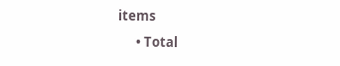items
      • Total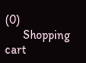(0)
      Shopping cart